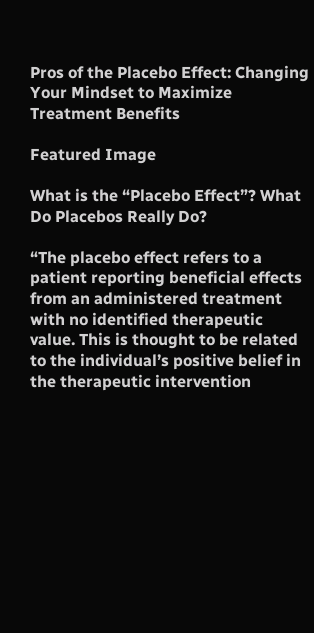Pros of the Placebo Effect: Changing Your Mindset to Maximize Treatment Benefits

Featured Image

What is the “Placebo Effect”? What Do Placebos Really Do?

“The placebo effect refers to a patient reporting beneficial effects from an administered treatment with no identified therapeutic value. This is thought to be related to the individual’s positive belief in the therapeutic intervention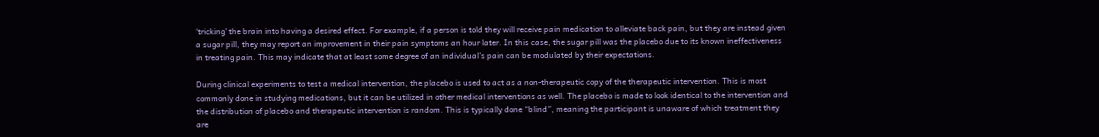‘tricking’ the brain into having a desired effect. For example, if a person is told they will receive pain medication to alleviate back pain, but they are instead given a sugar pill, they may report an improvement in their pain symptoms an hour later. In this case, the sugar pill was the placebo due to its known ineffectiveness in treating pain. This may indicate that at least some degree of an individual’s pain can be modulated by their expectations.

During clinical experiments to test a medical intervention, the placebo is used to act as a non-therapeutic copy of the therapeutic intervention. This is most commonly done in studying medications, but it can be utilized in other medical interventions as well. The placebo is made to look identical to the intervention and the distribution of placebo and therapeutic intervention is random. This is typically done “blind”, meaning the participant is unaware of which treatment they are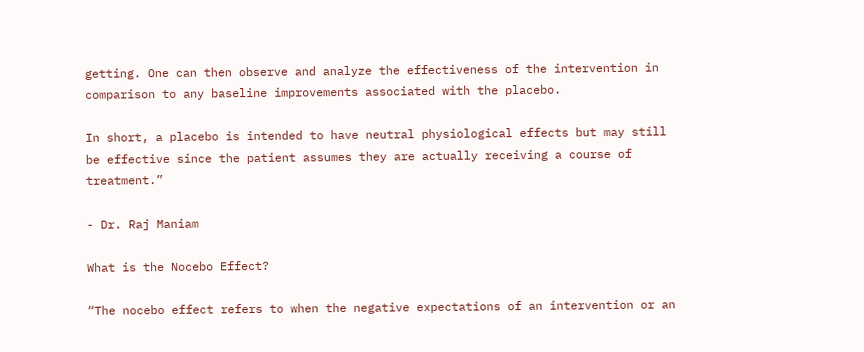getting. One can then observe and analyze the effectiveness of the intervention in comparison to any baseline improvements associated with the placebo.

In short, a placebo is intended to have neutral physiological effects but may still be effective since the patient assumes they are actually receiving a course of treatment.”

- Dr. Raj Maniam

What is the Nocebo Effect?

“The nocebo effect refers to when the negative expectations of an intervention or an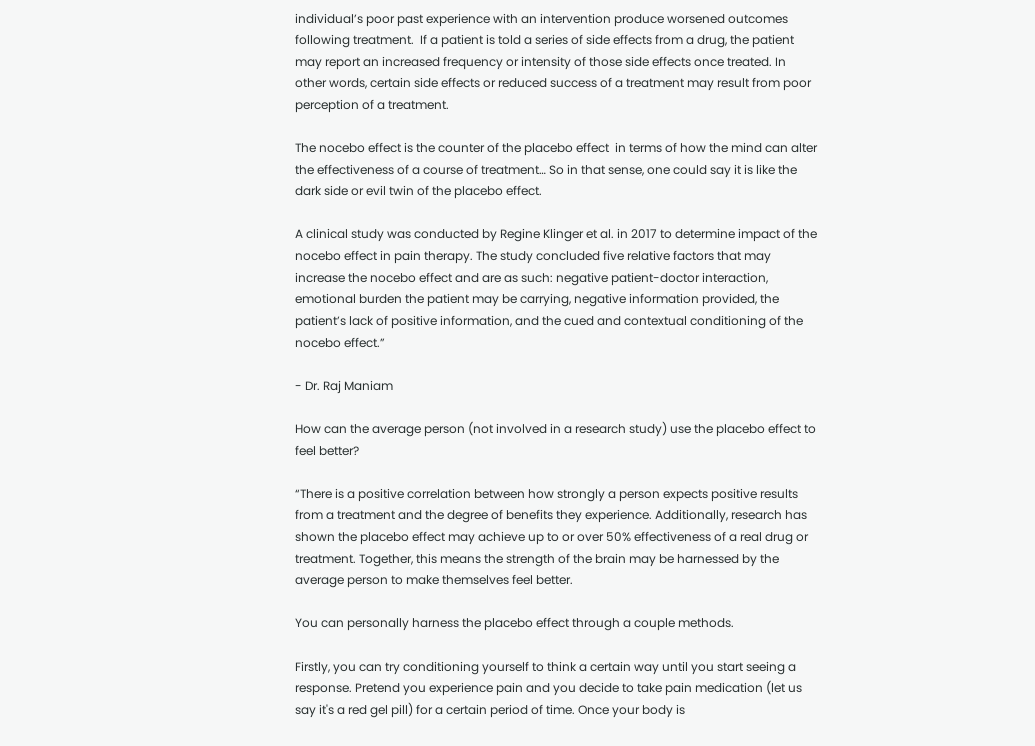individual’s poor past experience with an intervention produce worsened outcomes following treatment.  If a patient is told a series of side effects from a drug, the patient may report an increased frequency or intensity of those side effects once treated. In other words, certain side effects or reduced success of a treatment may result from poor perception of a treatment.

The nocebo effect is the counter of the placebo effect  in terms of how the mind can alter the effectiveness of a course of treatment… So in that sense, one could say it is like the dark side or evil twin of the placebo effect.

A clinical study was conducted by Regine Klinger et al. in 2017 to determine impact of the nocebo effect in pain therapy. The study concluded five relative factors that may increase the nocebo effect and are as such: negative patient-doctor interaction, emotional burden the patient may be carrying, negative information provided, the patient’s lack of positive information, and the cued and contextual conditioning of the nocebo effect.”

- Dr. Raj Maniam

How can the average person (not involved in a research study) use the placebo effect to feel better?

“There is a positive correlation between how strongly a person expects positive results from a treatment and the degree of benefits they experience. Additionally, research has shown the placebo effect may achieve up to or over 50% effectiveness of a real drug or treatment. Together, this means the strength of the brain may be harnessed by the average person to make themselves feel better.

You can personally harness the placebo effect through a couple methods.

Firstly, you can try conditioning yourself to think a certain way until you start seeing a response. Pretend you experience pain and you decide to take pain medication (let us say it's a red gel pill) for a certain period of time. Once your body is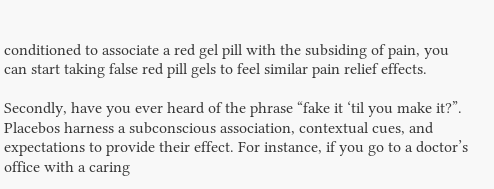conditioned to associate a red gel pill with the subsiding of pain, you can start taking false red pill gels to feel similar pain relief effects.

Secondly, have you ever heard of the phrase “fake it ‘til you make it?”. Placebos harness a subconscious association, contextual cues, and expectations to provide their effect. For instance, if you go to a doctor’s office with a caring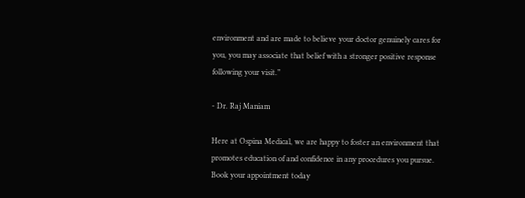environment and are made to believe your doctor genuinely cares for you, you may associate that belief with a stronger positive response following your visit.”

- Dr. Raj Maniam

Here at Ospina Medical, we are happy to foster an environment that promotes education of and confidence in any procedures you pursue. Book your appointment today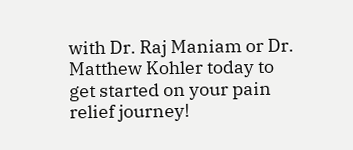with Dr. Raj Maniam or Dr. Matthew Kohler today to get started on your pain relief journey!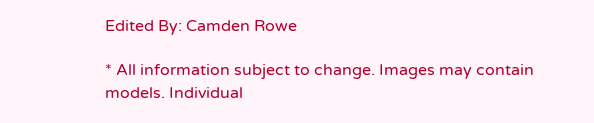Edited By: Camden Rowe

* All information subject to change. Images may contain models. Individual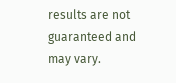results are not guaranteed and may vary.